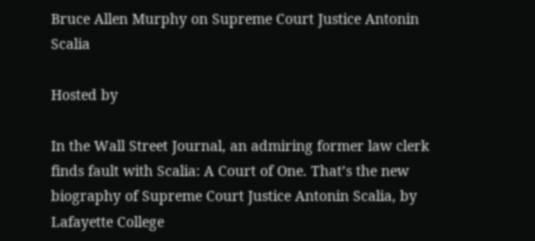Bruce Allen Murphy on Supreme Court Justice Antonin Scalia

Hosted by

In the Wall Street Journal, an admiring former law clerk finds fault with Scalia: A Court of One. That’s the new biography of Supreme Court Justice Antonin Scalia, by Lafayette College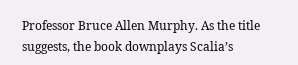Professor Bruce Allen Murphy. As the title suggests, the book downplays Scalia’s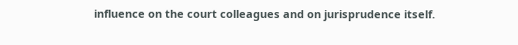influence on the court colleagues and on jurisprudence itself.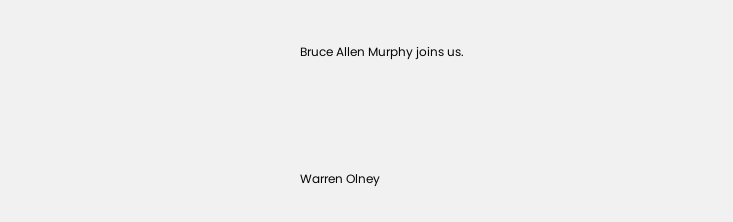Bruce Allen Murphy joins us.




Warren Olney